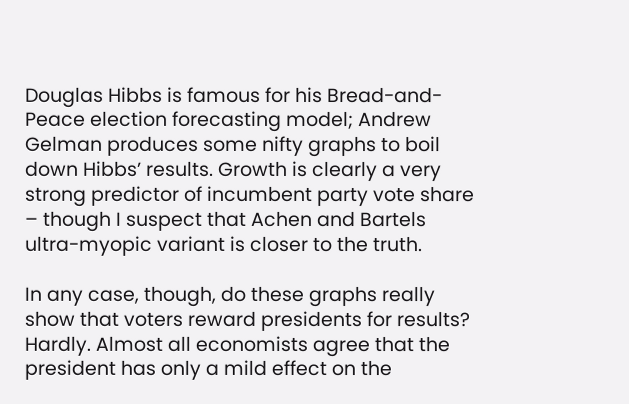Douglas Hibbs is famous for his Bread-and-Peace election forecasting model; Andrew Gelman produces some nifty graphs to boil down Hibbs’ results. Growth is clearly a very strong predictor of incumbent party vote share – though I suspect that Achen and Bartels ultra-myopic variant is closer to the truth.

In any case, though, do these graphs really show that voters reward presidents for results? Hardly. Almost all economists agree that the president has only a mild effect on the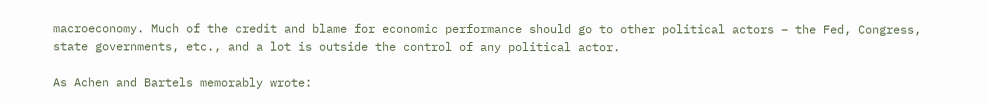macroeconomy. Much of the credit and blame for economic performance should go to other political actors – the Fed, Congress, state governments, etc., and a lot is outside the control of any political actor.

As Achen and Bartels memorably wrote: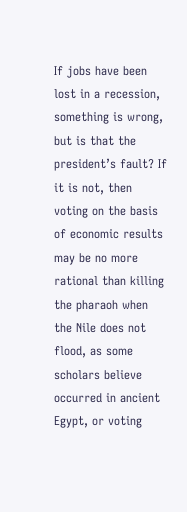If jobs have been lost in a recession, something is wrong, but is that the president’s fault? If it is not, then voting on the basis of economic results may be no more rational than killing the pharaoh when the Nile does not flood, as some scholars believe occurred in ancient Egypt, or voting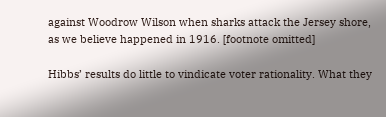against Woodrow Wilson when sharks attack the Jersey shore, as we believe happened in 1916. [footnote omitted]

Hibbs’ results do little to vindicate voter rationality. What they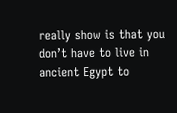really show is that you don’t have to live in ancient Egypt to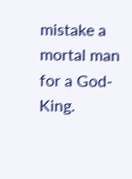mistake a mortal man for a God-King.